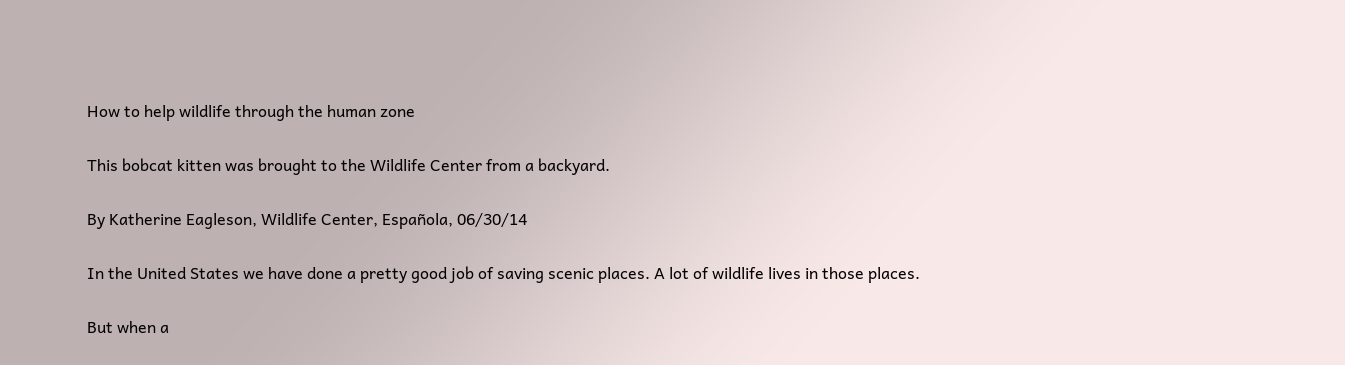How to help wildlife through the human zone

This bobcat kitten was brought to the Wildlife Center from a backyard.

By Katherine Eagleson, Wildlife Center, Española, 06/30/14

In the United States we have done a pretty good job of saving scenic places. A lot of wildlife lives in those places.

But when a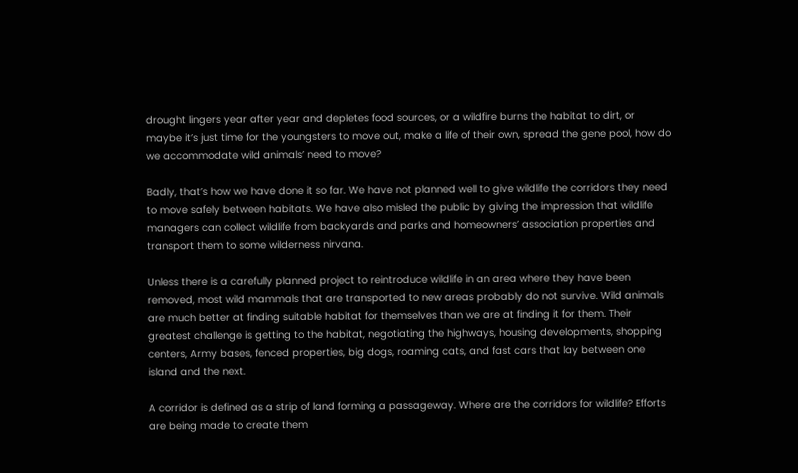drought lingers year after year and depletes food sources, or a wildfire burns the habitat to dirt, or maybe it’s just time for the youngsters to move out, make a life of their own, spread the gene pool, how do we accommodate wild animals’ need to move?

Badly, that’s how we have done it so far. We have not planned well to give wildlife the corridors they need to move safely between habitats. We have also misled the public by giving the impression that wildlife managers can collect wildlife from backyards and parks and homeowners’ association properties and transport them to some wilderness nirvana.

Unless there is a carefully planned project to reintroduce wildlife in an area where they have been removed, most wild mammals that are transported to new areas probably do not survive. Wild animals are much better at finding suitable habitat for themselves than we are at finding it for them. Their greatest challenge is getting to the habitat, negotiating the highways, housing developments, shopping centers, Army bases, fenced properties, big dogs, roaming cats, and fast cars that lay between one island and the next.

A corridor is defined as a strip of land forming a passageway. Where are the corridors for wildlife? Efforts are being made to create them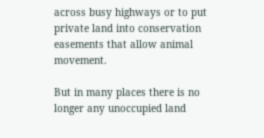across busy highways or to put private land into conservation easements that allow animal movement.

But in many places there is no longer any unoccupied land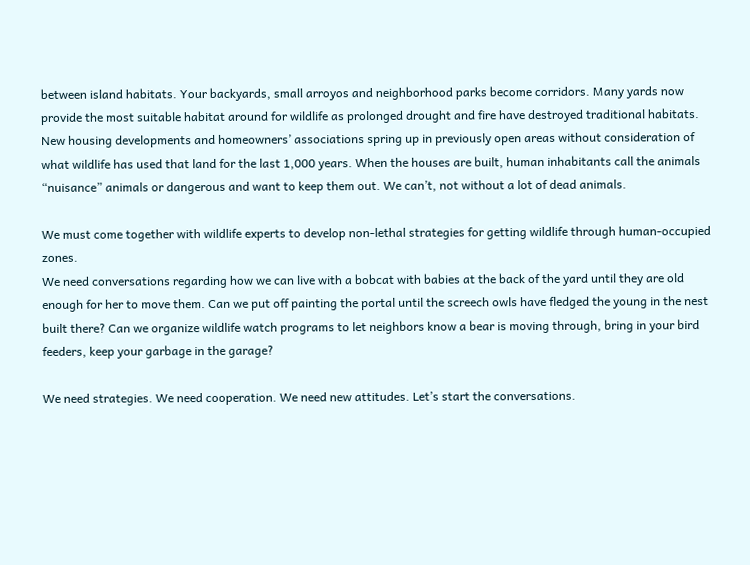between island habitats. Your backyards, small arroyos and neighborhood parks become corridors. Many yards now provide the most suitable habitat around for wildlife as prolonged drought and fire have destroyed traditional habitats.
New housing developments and homeowners’ associations spring up in previously open areas without consideration of what wildlife has used that land for the last 1,000 years. When the houses are built, human inhabitants call the animals “nuisance” animals or dangerous and want to keep them out. We can’t, not without a lot of dead animals.

We must come together with wildlife experts to develop non-lethal strategies for getting wildlife through human-occupied zones.
We need conversations regarding how we can live with a bobcat with babies at the back of the yard until they are old enough for her to move them. Can we put off painting the portal until the screech owls have fledged the young in the nest built there? Can we organize wildlife watch programs to let neighbors know a bear is moving through, bring in your bird feeders, keep your garbage in the garage?

We need strategies. We need cooperation. We need new attitudes. Let’s start the conversations.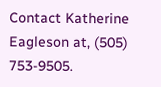Contact Katherine Eagleson at, (505) 753-9505.